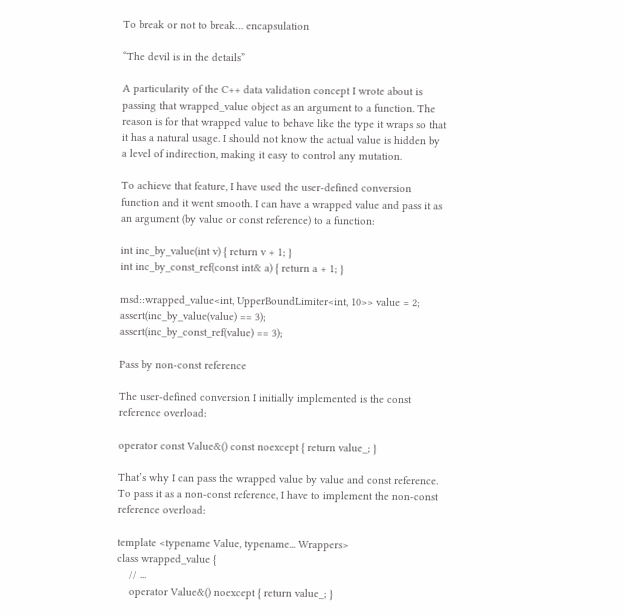To break or not to break… encapsulation

“The devil is in the details”

A particularity of the C++ data validation concept I wrote about is passing that wrapped_value object as an argument to a function. The reason is for that wrapped value to behave like the type it wraps so that it has a natural usage. I should not know the actual value is hidden by a level of indirection, making it easy to control any mutation.

To achieve that feature, I have used the user-defined conversion function and it went smooth. I can have a wrapped value and pass it as an argument (by value or const reference) to a function:

int inc_by_value(int v) { return v + 1; }
int inc_by_const_ref(const int& a) { return a + 1; }

msd::wrapped_value<int, UpperBoundLimiter<int, 10>> value = 2;
assert(inc_by_value(value) == 3);
assert(inc_by_const_ref(value) == 3);

Pass by non-const reference

The user-defined conversion I initially implemented is the const reference overload:

operator const Value&() const noexcept { return value_; }

That’s why I can pass the wrapped value by value and const reference. To pass it as a non-const reference, I have to implement the non-const reference overload:

template <typename Value, typename... Wrappers>
class wrapped_value {
    // ...
    operator Value&() noexcept { return value_; }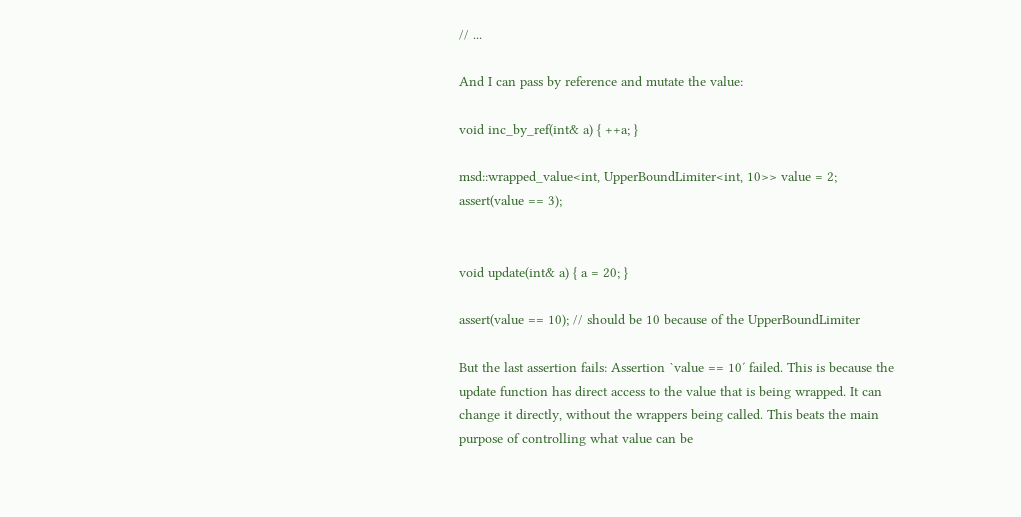// ...

And I can pass by reference and mutate the value:

void inc_by_ref(int& a) { ++a; }

msd::wrapped_value<int, UpperBoundLimiter<int, 10>> value = 2;
assert(value == 3);


void update(int& a) { a = 20; }

assert(value == 10); // should be 10 because of the UpperBoundLimiter

But the last assertion fails: Assertion `value == 10′ failed. This is because the update function has direct access to the value that is being wrapped. It can change it directly, without the wrappers being called. This beats the main purpose of controlling what value can be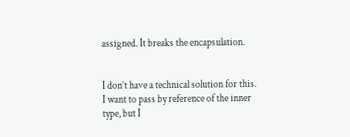assigned. It breaks the encapsulation.


I don’t have a technical solution for this. I want to pass by reference of the inner type, but I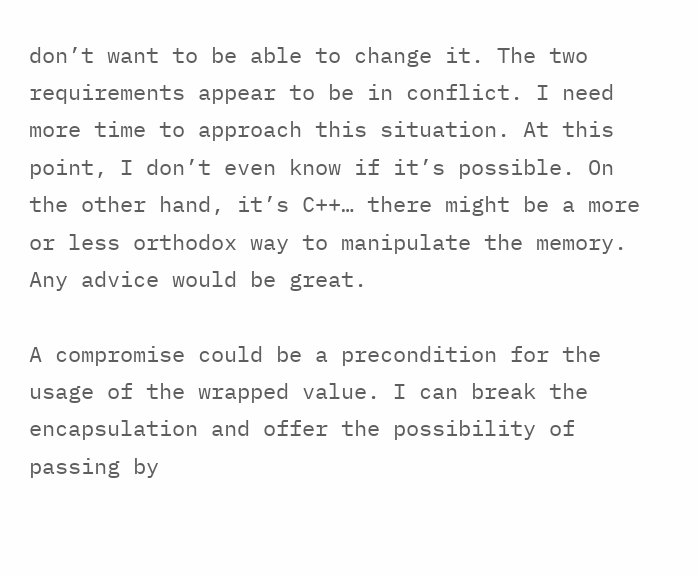don’t want to be able to change it. The two requirements appear to be in conflict. I need more time to approach this situation. At this point, I don’t even know if it’s possible. On the other hand, it’s C++… there might be a more or less orthodox way to manipulate the memory. Any advice would be great.

A compromise could be a precondition for the usage of the wrapped value. I can break the encapsulation and offer the possibility of passing by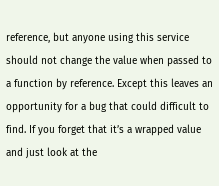reference, but anyone using this service should not change the value when passed to a function by reference. Except this leaves an opportunity for a bug that could difficult to find. If you forget that it’s a wrapped value and just look at the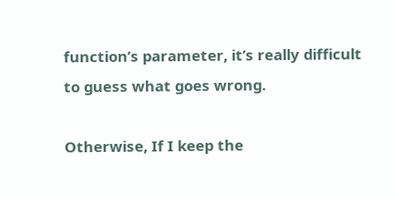function’s parameter, it’s really difficult to guess what goes wrong.

Otherwise, If I keep the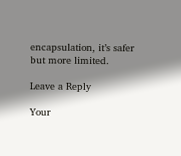encapsulation, it’s safer but more limited.

Leave a Reply

Your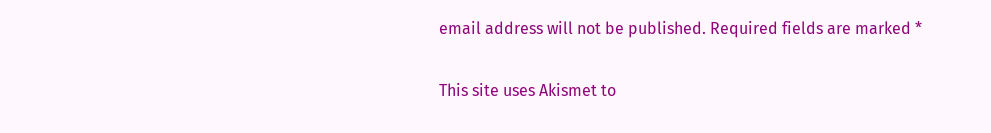email address will not be published. Required fields are marked *

This site uses Akismet to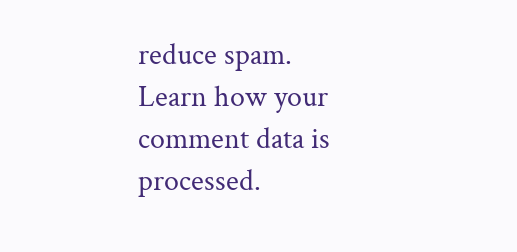reduce spam. Learn how your comment data is processed.